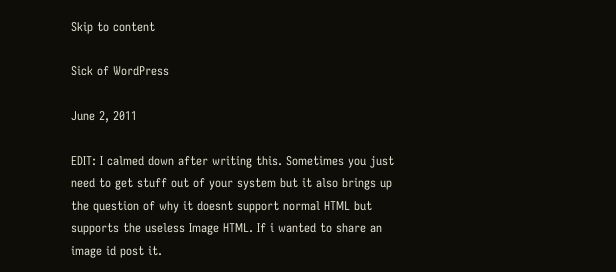Skip to content

Sick of WordPress

June 2, 2011

EDIT: I calmed down after writing this. Sometimes you just need to get stuff out of your system but it also brings up the question of why it doesnt support normal HTML but supports the useless Image HTML. If i wanted to share an image id post it.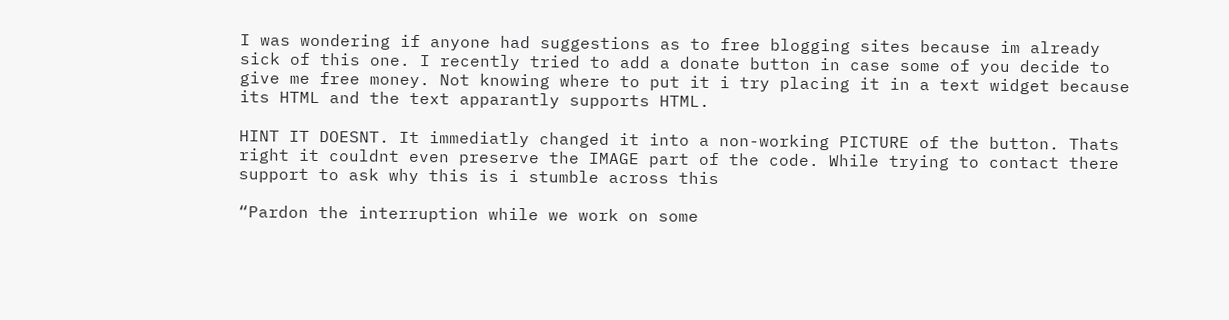I was wondering if anyone had suggestions as to free blogging sites because im already sick of this one. I recently tried to add a donate button in case some of you decide to give me free money. Not knowing where to put it i try placing it in a text widget because its HTML and the text apparantly supports HTML.

HINT IT DOESNT. It immediatly changed it into a non-working PICTURE of the button. Thats right it couldnt even preserve the IMAGE part of the code. While trying to contact there support to ask why this is i stumble across this

“Pardon the interruption while we work on some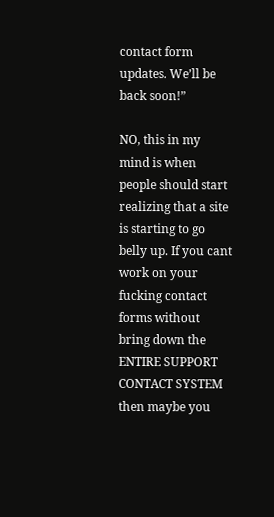contact form updates. We’ll be back soon!”

NO, this in my mind is when people should start realizing that a site is starting to go belly up. If you cant work on your fucking contact forms without bring down the ENTIRE SUPPORT CONTACT SYSTEM then maybe you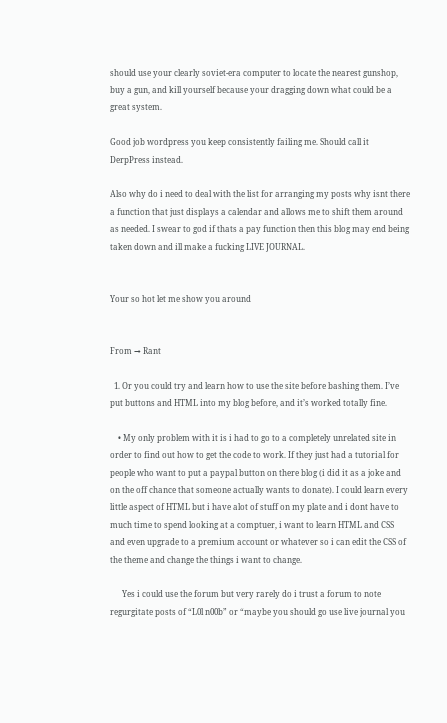should use your clearly soviet-era computer to locate the nearest gunshop, buy a gun, and kill yourself because your dragging down what could be a great system.

Good job wordpress you keep consistently failing me. Should call it DerpPress instead.

Also why do i need to deal with the list for arranging my posts why isnt there a function that just displays a calendar and allows me to shift them around as needed. I swear to god if thats a pay function then this blog may end being taken down and ill make a fucking LIVE JOURNAL.


Your so hot let me show you around


From → Rant

  1. Or you could try and learn how to use the site before bashing them. I’ve put buttons and HTML into my blog before, and it’s worked totally fine.

    • My only problem with it is i had to go to a completely unrelated site in order to find out how to get the code to work. If they just had a tutorial for people who want to put a paypal button on there blog (i did it as a joke and on the off chance that someone actually wants to donate). I could learn every little aspect of HTML but i have alot of stuff on my plate and i dont have to much time to spend looking at a comptuer, i want to learn HTML and CSS and even upgrade to a premium account or whatever so i can edit the CSS of the theme and change the things i want to change.

      Yes i could use the forum but very rarely do i trust a forum to note regurgitate posts of “L0l n00b” or “maybe you should go use live journal you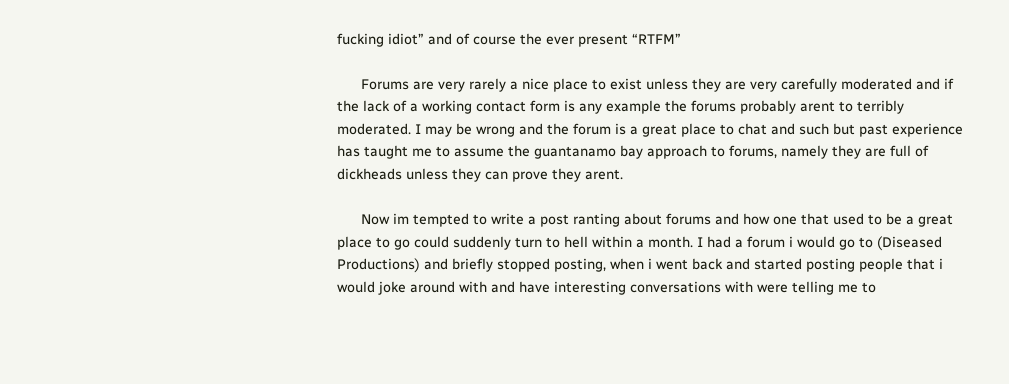fucking idiot” and of course the ever present “RTFM”

      Forums are very rarely a nice place to exist unless they are very carefully moderated and if the lack of a working contact form is any example the forums probably arent to terribly moderated. I may be wrong and the forum is a great place to chat and such but past experience has taught me to assume the guantanamo bay approach to forums, namely they are full of dickheads unless they can prove they arent.

      Now im tempted to write a post ranting about forums and how one that used to be a great place to go could suddenly turn to hell within a month. I had a forum i would go to (Diseased Productions) and briefly stopped posting, when i went back and started posting people that i would joke around with and have interesting conversations with were telling me to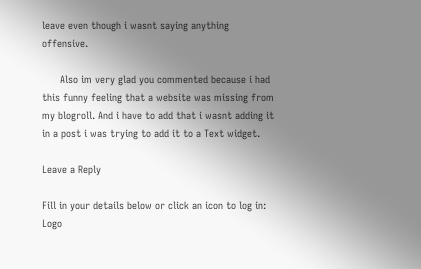leave even though i wasnt saying anything offensive.

      Also im very glad you commented because i had this funny feeling that a website was missing from my blogroll. And i have to add that i wasnt adding it in a post i was trying to add it to a Text widget.

Leave a Reply

Fill in your details below or click an icon to log in: Logo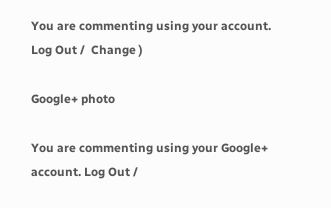You are commenting using your account. Log Out /  Change )

Google+ photo

You are commenting using your Google+ account. Log Out /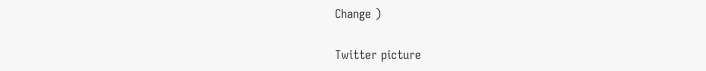Change )

Twitter picture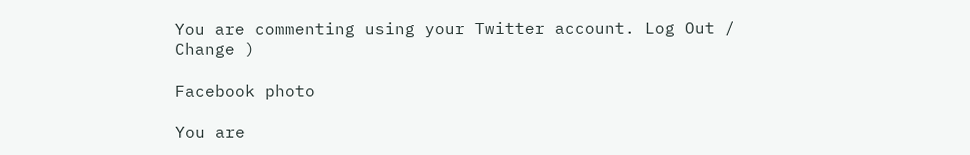You are commenting using your Twitter account. Log Out /  Change )

Facebook photo

You are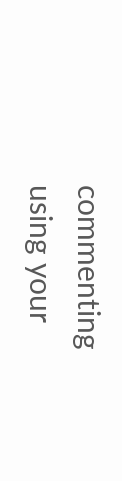commenting using your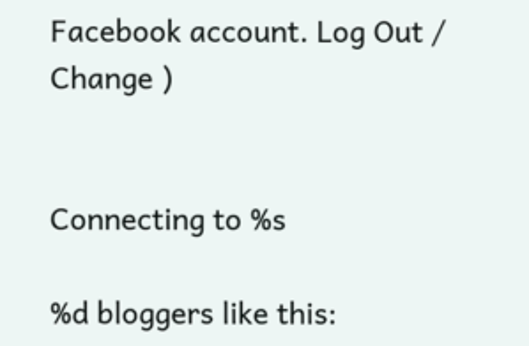Facebook account. Log Out /  Change )


Connecting to %s

%d bloggers like this: